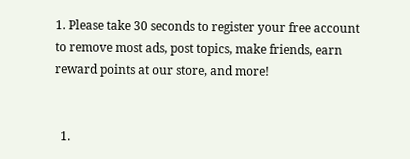1. Please take 30 seconds to register your free account to remove most ads, post topics, make friends, earn reward points at our store, and more!


  1.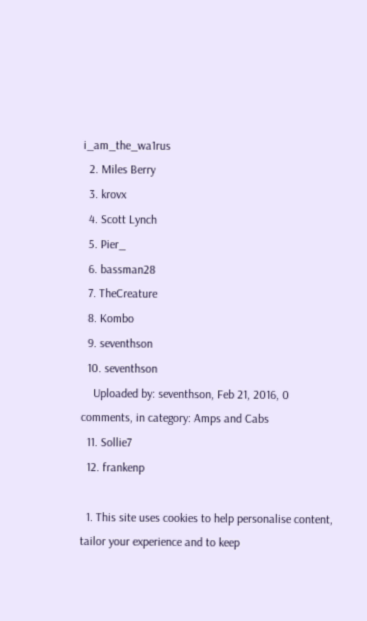i_am_the_wa1rus
  2. Miles Berry
  3. krovx
  4. Scott Lynch
  5. Pier_
  6. bassman28
  7. TheCreature
  8. Kombo
  9. seventhson
  10. seventhson
    Uploaded by: seventhson, Feb 21, 2016, 0 comments, in category: Amps and Cabs
  11. Sollie7
  12. frankenp

  1. This site uses cookies to help personalise content, tailor your experience and to keep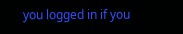you logged in if you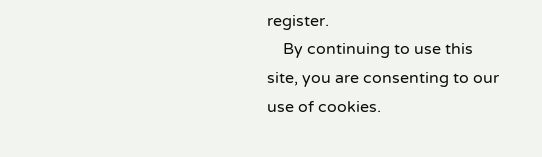register.
    By continuing to use this site, you are consenting to our use of cookies.